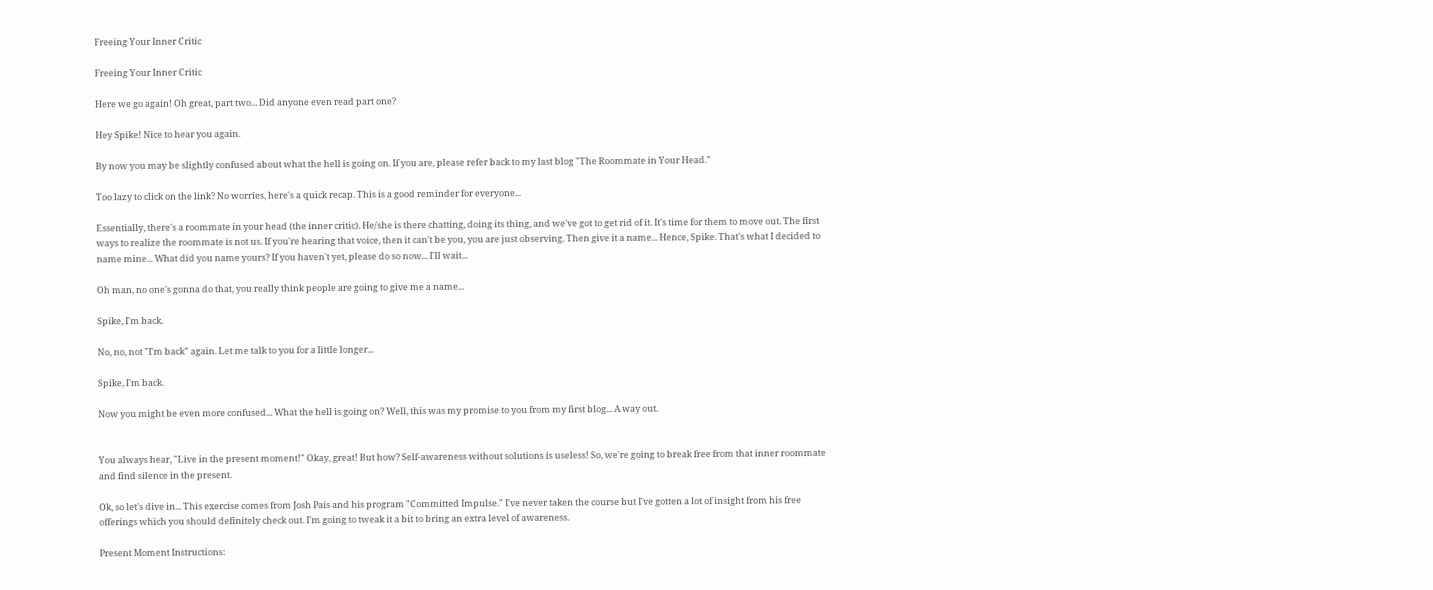Freeing Your Inner Critic

Freeing Your Inner Critic

Here we go again! Oh great, part two... Did anyone even read part one?

Hey Spike! Nice to hear you again.

By now you may be slightly confused about what the hell is going on. If you are, please refer back to my last blog "The Roommate in Your Head."

Too lazy to click on the link? No worries, here's a quick recap. This is a good reminder for everyone...

Essentially, there's a roommate in your head (the inner critic). He/she is there chatting, doing its thing, and we've got to get rid of it. It's time for them to move out. The first ways to realize the roommate is not us. If you're hearing that voice, then it can't be you, you are just observing. Then give it a name... Hence, Spike. That's what I decided to name mine... What did you name yours? If you haven't yet, please do so now... I'll wait...

Oh man, no one's gonna do that, you really think people are going to give me a name...

Spike, I'm back.

No, no, not "I'm back" again. Let me talk to you for a little longer...

Spike, I'm back.

Now you might be even more confused... What the hell is going on? Well, this was my promise to you from my first blog... A way out.


You always hear, "Live in the present moment!" Okay, great! But how? Self-awareness without solutions is useless! So, we're going to break free from that inner roommate and find silence in the present.

Ok, so let's dive in... This exercise comes from Josh Pais and his program "Committed Impulse." I've never taken the course but I've gotten a lot of insight from his free offerings which you should definitely check out. I'm going to tweak it a bit to bring an extra level of awareness.

Present Moment Instructions: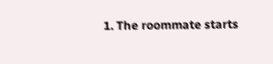1. The roommate starts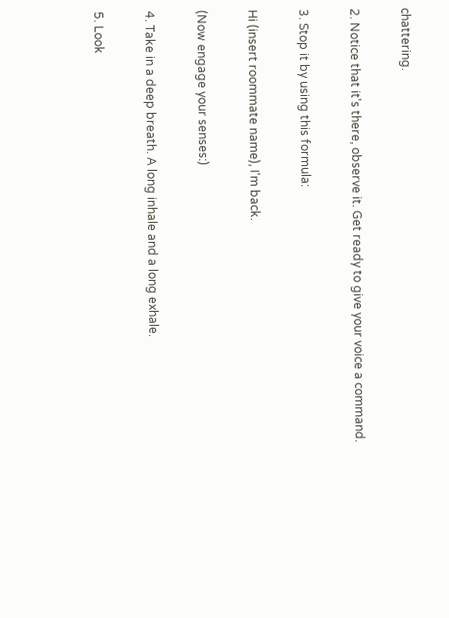chattering.

2. Notice that it's there, observe it. Get ready to give your voice a command.

3. Stop it by using this formula:

Hi (insert roommate name), I'm back.

(Now engage your senses:)

4. Take in a deep breath. A long inhale and a long exhale.

5. Look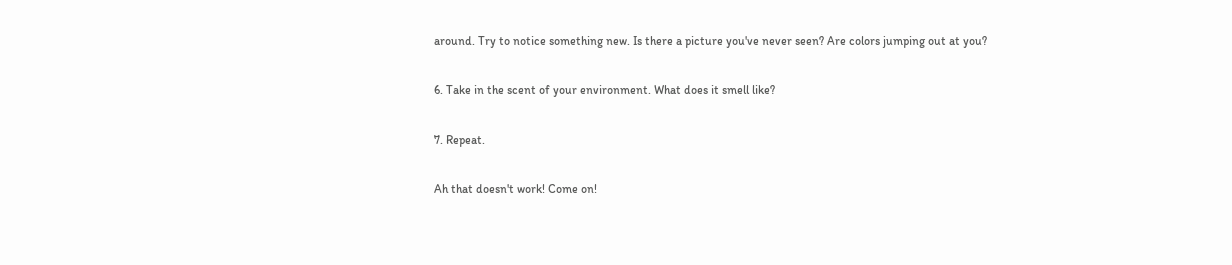around. Try to notice something new. Is there a picture you've never seen? Are colors jumping out at you?

6. Take in the scent of your environment. What does it smell like?

7. Repeat.

Ah that doesn't work! Come on!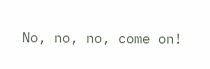No, no, no, come on!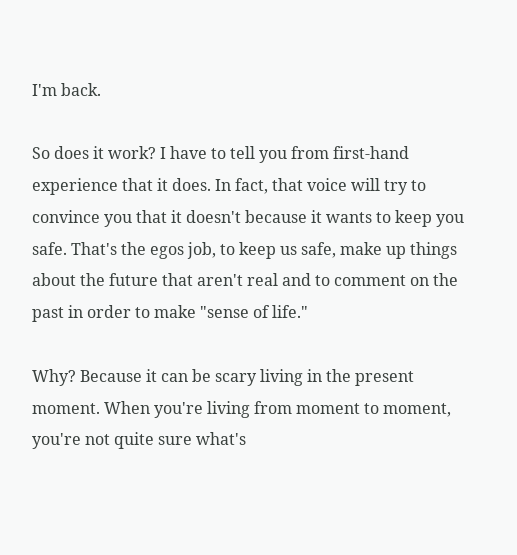I'm back.

So does it work? I have to tell you from first-hand experience that it does. In fact, that voice will try to convince you that it doesn't because it wants to keep you safe. That's the egos job, to keep us safe, make up things about the future that aren't real and to comment on the past in order to make "sense of life."

Why? Because it can be scary living in the present moment. When you're living from moment to moment, you're not quite sure what's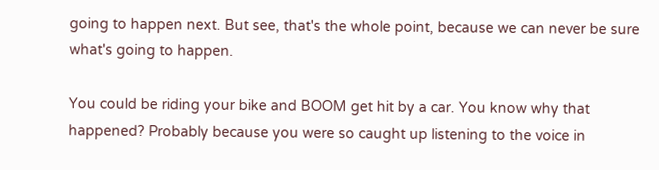going to happen next. But see, that's the whole point, because we can never be sure what's going to happen.

You could be riding your bike and BOOM get hit by a car. You know why that happened? Probably because you were so caught up listening to the voice in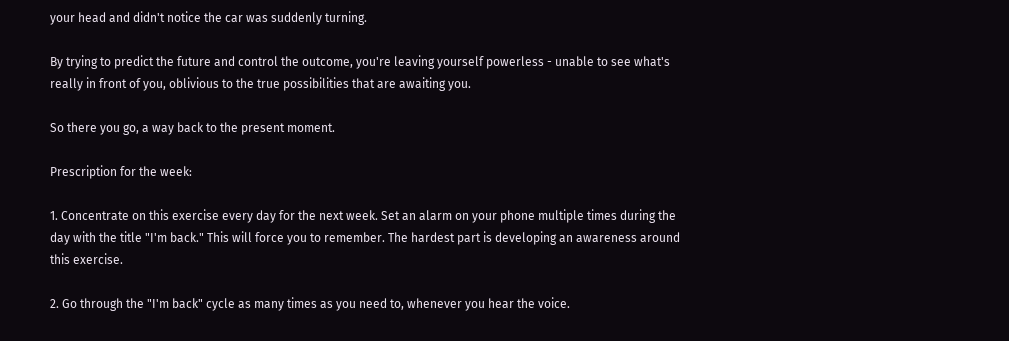your head and didn't notice the car was suddenly turning.

By trying to predict the future and control the outcome, you're leaving yourself powerless - unable to see what's really in front of you, oblivious to the true possibilities that are awaiting you.

So there you go, a way back to the present moment.

Prescription for the week:

1. Concentrate on this exercise every day for the next week. Set an alarm on your phone multiple times during the day with the title "I'm back." This will force you to remember. The hardest part is developing an awareness around this exercise.

2. Go through the "I'm back" cycle as many times as you need to, whenever you hear the voice.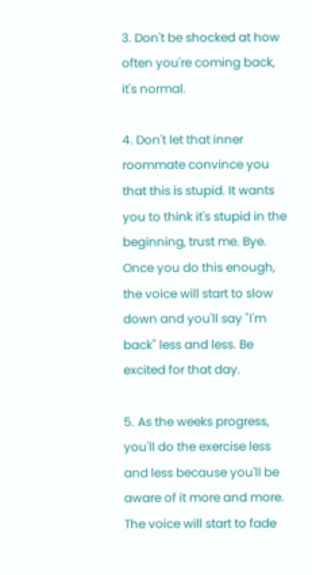3. Don't be shocked at how often you're coming back, it's normal.

4. Don't let that inner roommate convince you that this is stupid. It wants you to think it's stupid in the beginning, trust me. Bye. Once you do this enough, the voice will start to slow down and you'll say "I'm back" less and less. Be excited for that day.

5. As the weeks progress, you'll do the exercise less and less because you'll be aware of it more and more. The voice will start to fade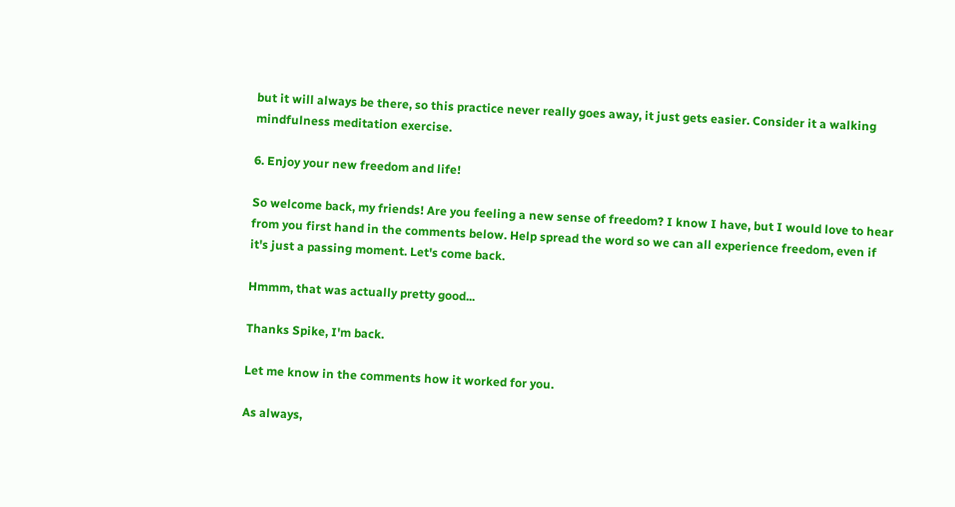but it will always be there, so this practice never really goes away, it just gets easier. Consider it a walking mindfulness meditation exercise.

6. Enjoy your new freedom and life!

So welcome back, my friends! Are you feeling a new sense of freedom? I know I have, but I would love to hear from you first hand in the comments below. Help spread the word so we can all experience freedom, even if it's just a passing moment. Let's come back.

Hmmm, that was actually pretty good...

Thanks Spike, I'm back.

Let me know in the comments how it worked for you.

As always,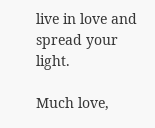live in love and spread your light.

Much love,